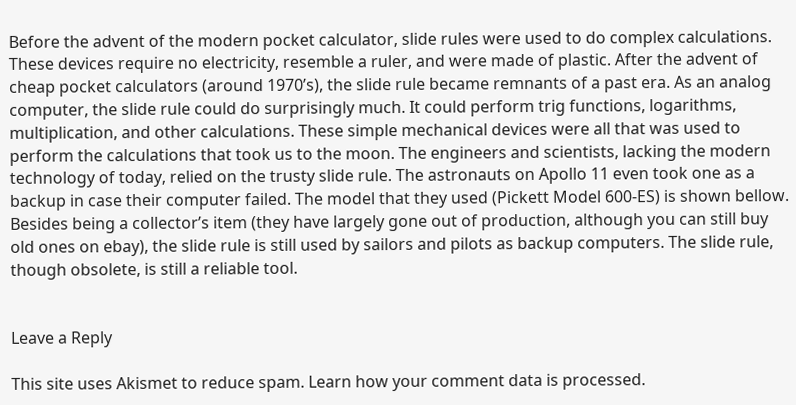Before the advent of the modern pocket calculator, slide rules were used to do complex calculations. These devices require no electricity, resemble a ruler, and were made of plastic. After the advent of cheap pocket calculators (around 1970’s), the slide rule became remnants of a past era. As an analog computer, the slide rule could do surprisingly much. It could perform trig functions, logarithms, multiplication, and other calculations. These simple mechanical devices were all that was used to perform the calculations that took us to the moon. The engineers and scientists, lacking the modern technology of today, relied on the trusty slide rule. The astronauts on Apollo 11 even took one as a backup in case their computer failed. The model that they used (Pickett Model 600-ES) is shown bellow. Besides being a collector’s item (they have largely gone out of production, although you can still buy old ones on ebay), the slide rule is still used by sailors and pilots as backup computers. The slide rule, though obsolete, is still a reliable tool.


Leave a Reply

This site uses Akismet to reduce spam. Learn how your comment data is processed.